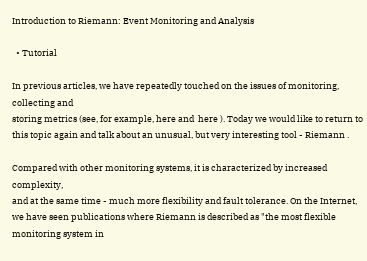Introduction to Riemann: Event Monitoring and Analysis

  • Tutorial

In previous articles, we have repeatedly touched on the issues of monitoring, collecting and
storing metrics (see, for example, here and  here ). Today we would like to return to this topic again and talk about an unusual, but very interesting tool - Riemann .

Compared with other monitoring systems, it is characterized by increased complexity,
and at the same time - much more flexibility and fault tolerance. On the Internet, we have seen publications where Riemann is described as "the most flexible monitoring system in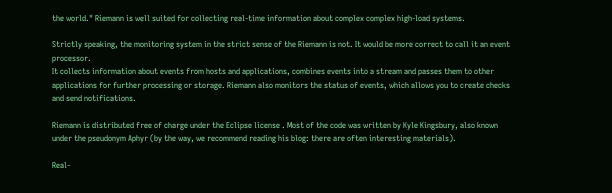the world." Riemann is well suited for collecting real-time information about complex complex high-load systems.

Strictly speaking, the monitoring system in the strict sense of the Riemann is not. It would be more correct to call it an event processor.
It collects information about events from hosts and applications, combines events into a stream and passes them to other applications for further processing or storage. Riemann also monitors the status of events, which allows you to create checks and send notifications.

Riemann is distributed free of charge under the Eclipse license . Most of the code was written by Kyle Kingsbury, also known under the pseudonym Aphyr (by the way, we recommend reading his blog: there are often interesting materials).

Real-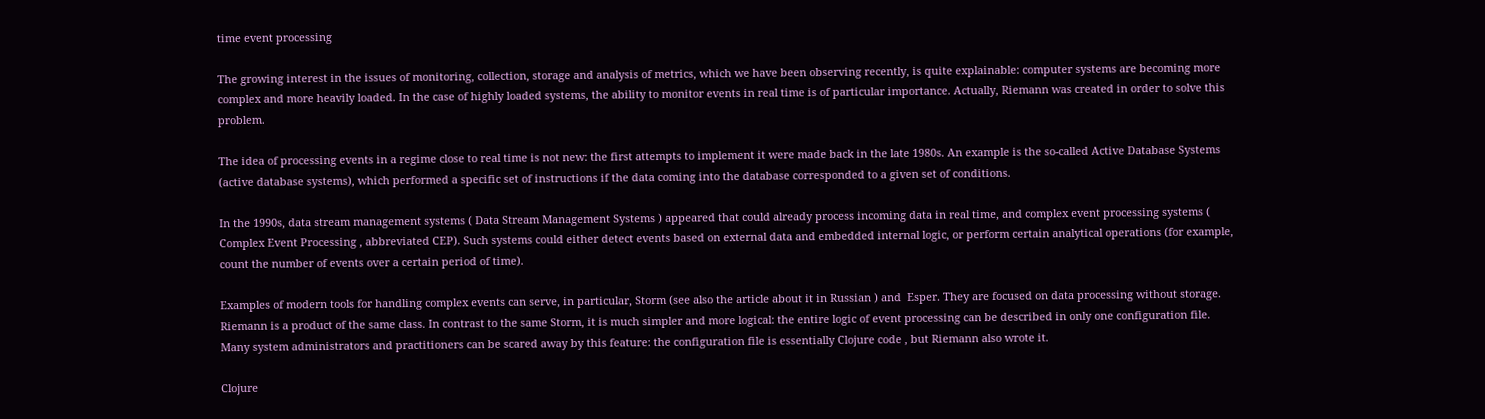time event processing

The growing interest in the issues of monitoring, collection, storage and analysis of metrics, which we have been observing recently, is quite explainable: computer systems are becoming more complex and more heavily loaded. In the case of highly loaded systems, the ability to monitor events in real time is of particular importance. Actually, Riemann was created in order to solve this problem.

The idea of processing events in a regime close to real time is not new: the first attempts to implement it were made back in the late 1980s. An example is the so-called Active Database Systems (active database systems), which performed a specific set of instructions if the data coming into the database corresponded to a given set of conditions.

In the 1990s, data stream management systems ( Data Stream Management Systems ) appeared that could already process incoming data in real time, and complex event processing systems ( Complex Event Processing , abbreviated CEP). Such systems could either detect events based on external data and embedded internal logic, or perform certain analytical operations (for example, count the number of events over a certain period of time).

Examples of modern tools for handling complex events can serve, in particular, Storm (see also the article about it in Russian ) and  Esper. They are focused on data processing without storage. Riemann is a product of the same class. In contrast to the same Storm, it is much simpler and more logical: the entire logic of event processing can be described in only one configuration file.
Many system administrators and practitioners can be scared away by this feature: the configuration file is essentially Clojure code , but Riemann also wrote it.

Clojure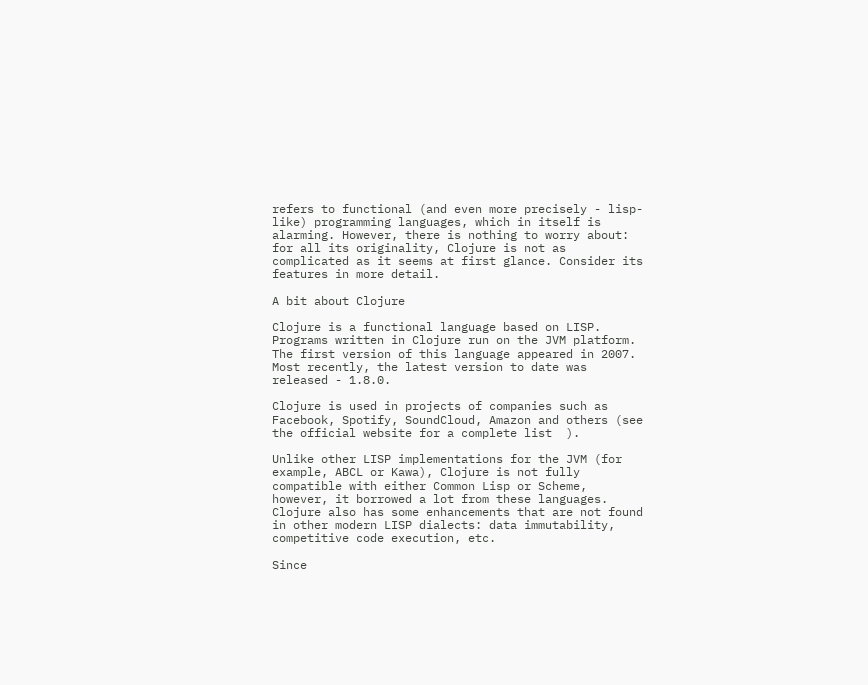refers to functional (and even more precisely - lisp-like) programming languages, which in itself is alarming. However, there is nothing to worry about: for all its originality, Clojure is not as complicated as it seems at first glance. Consider its features in more detail.

A bit about Clojure

Clojure is a functional language based on LISP. Programs written in Clojure run on the JVM platform. The first version of this language appeared in 2007. Most recently, the latest version to date was released - 1.8.0.

Clojure is used in projects of companies such as Facebook, Spotify, SoundCloud, Amazon and others (see the official website for a complete list  ).

Unlike other LISP implementations for the JVM (for example, ABCL or Kawa), Clojure is not fully compatible with either Common Lisp or Scheme, however, it borrowed a lot from these languages. Clojure also has some enhancements that are not found in other modern LISP dialects: data immutability, competitive code execution, etc.

Since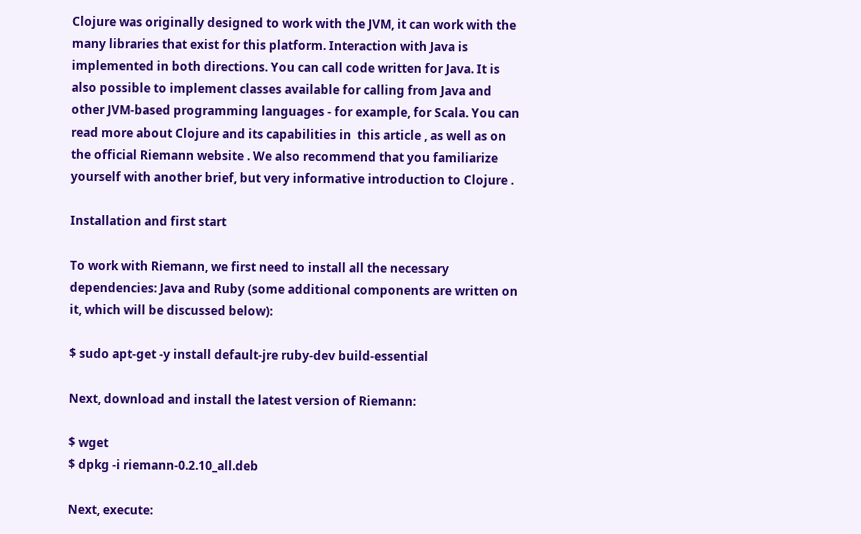Clojure was originally designed to work with the JVM, it can work with the many libraries that exist for this platform. Interaction with Java is implemented in both directions. You can call code written for Java. It is also possible to implement classes available for calling from Java and other JVM-based programming languages - for example, for Scala. You can read more about Clojure and its capabilities in  this article , as well as on the official Riemann website . We also recommend that you familiarize yourself with another brief, but very informative introduction to Clojure .

Installation and first start

To work with Riemann, we first need to install all the necessary
dependencies: Java and Ruby (some additional components are written on it, which will be discussed below):

$ sudo apt-get -y install default-jre ruby-dev build-essential

Next, download and install the latest version of Riemann:

$ wget
$ dpkg -i riemann-0.2.10_all.deb

Next, execute: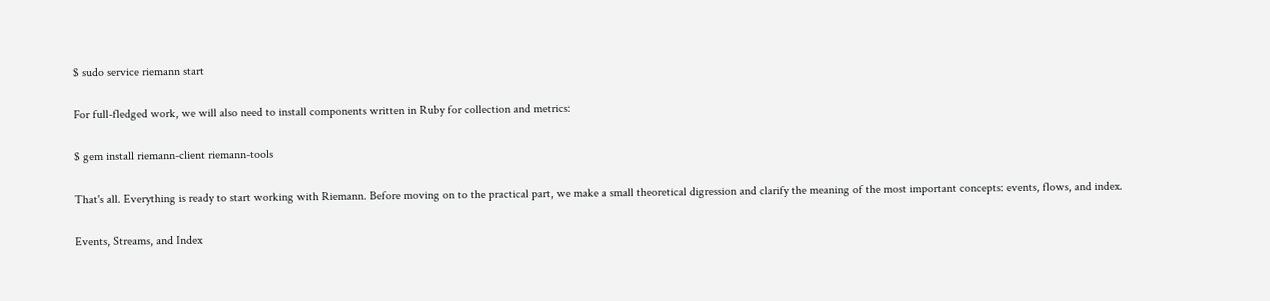$ sudo service riemann start

For full-fledged work, we will also need to install components written in Ruby for collection and metrics:

$ gem install riemann-client riemann-tools

That's all. Everything is ready to start working with Riemann. Before moving on to the practical part, we make a small theoretical digression and clarify the meaning of the most important concepts: events, flows, and index.

Events, Streams, and Index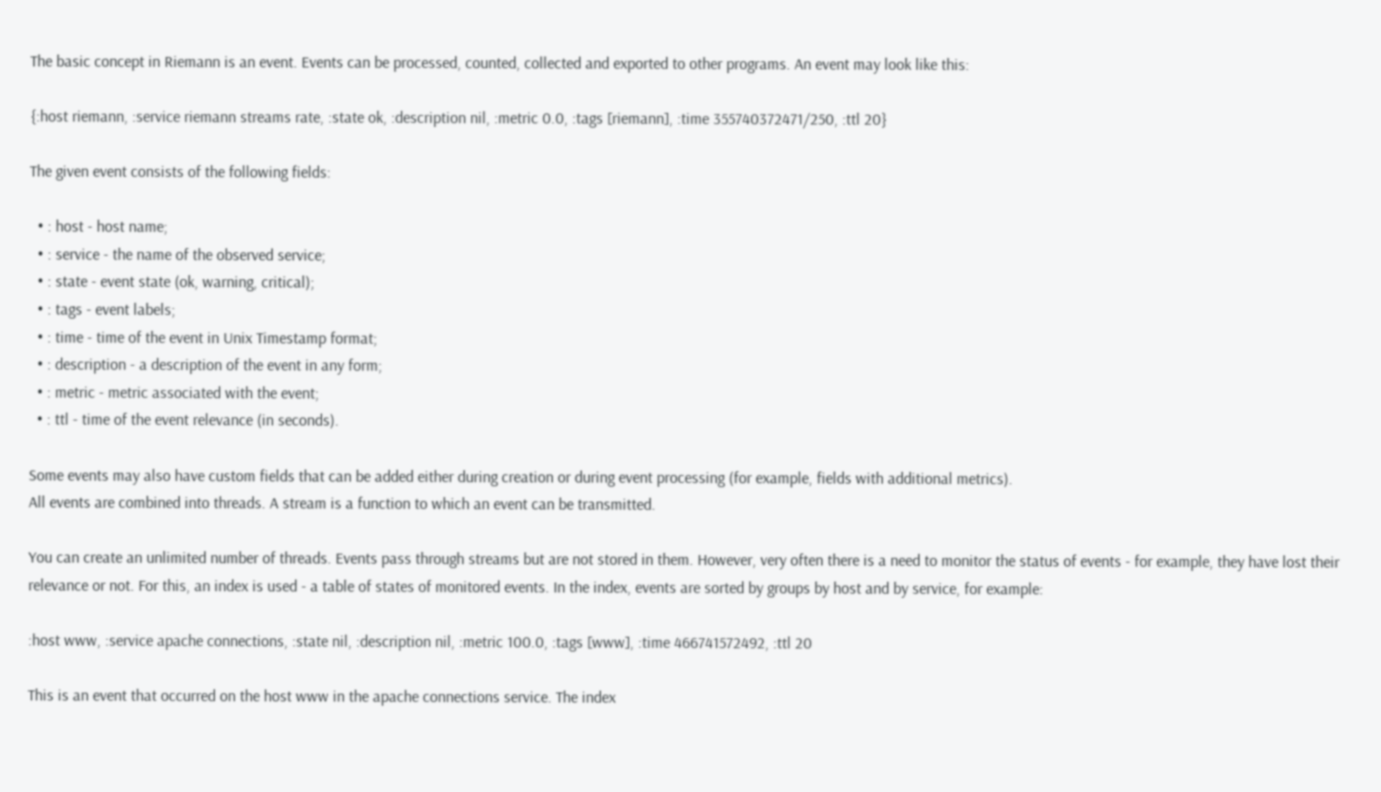The basic concept in Riemann is an event. Events can be processed, counted, collected and exported to other programs. An event may look like this:

{:host riemann, :service riemann streams rate, :state ok, :description nil, :metric 0.0, :tags [riemann], :time 355740372471/250, :ttl 20}

The given event consists of the following fields:

  • : host - host name;
  • : service - the name of the observed service;
  • : state - event state (ok, warning, critical);
  • : tags - event labels;
  • : time - time of the event in Unix Timestamp format;
  • : description - a description of the event in any form;
  • : metric - metric associated with the event;
  • : ttl - time of the event relevance (in seconds).

Some events may also have custom fields that can be added either during creation or during event processing (for example, fields with additional metrics).
All events are combined into threads. A stream is a function to which an event can be transmitted.

You can create an unlimited number of threads. Events pass through streams but are not stored in them. However, very often there is a need to monitor the status of events - for example, they have lost their relevance or not. For this, an index is used - a table of states of monitored events. In the index, events are sorted by groups by host and by service, for example:

:host www, :service apache connections, :state nil, :description nil, :metric 100.0, :tags [www], :time 466741572492, :ttl 20

This is an event that occurred on the host www in the apache connections service. The index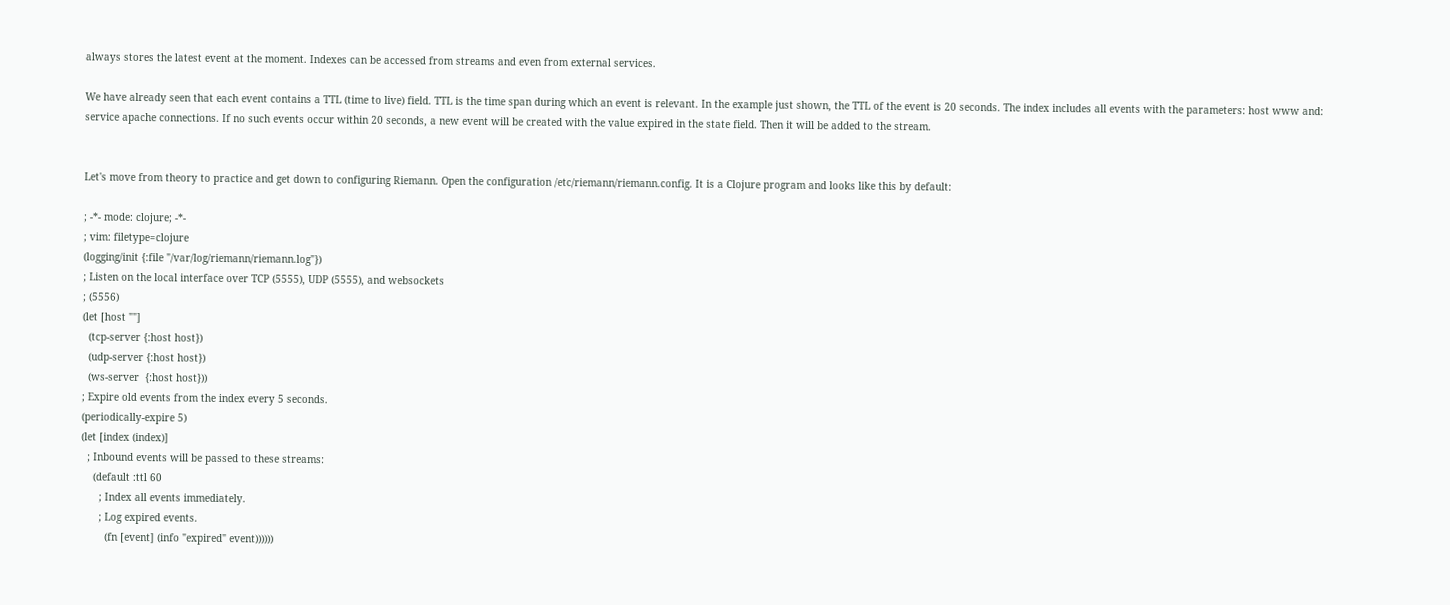always stores the latest event at the moment. Indexes can be accessed from streams and even from external services.

We have already seen that each event contains a TTL (time to live) field. TTL is the time span during which an event is relevant. In the example just shown, the TTL of the event is 20 seconds. The index includes all events with the parameters: host www and: service apache connections. If no such events occur within 20 seconds, a new event will be created with the value expired in the state field. Then it will be added to the stream.


Let's move from theory to practice and get down to configuring Riemann. Open the configuration /etc/riemann/riemann.config. It is a Clojure program and looks like this by default:

; -*- mode: clojure; -*-
; vim: filetype=clojure
(logging/init {:file "/var/log/riemann/riemann.log"})
; Listen on the local interface over TCP (5555), UDP (5555), and websockets
; (5556)
(let [host ""]
  (tcp-server {:host host})
  (udp-server {:host host})
  (ws-server  {:host host}))
; Expire old events from the index every 5 seconds.
(periodically-expire 5)
(let [index (index)]
  ; Inbound events will be passed to these streams:
    (default :ttl 60
      ; Index all events immediately.
      ; Log expired events.
        (fn [event] (info "expired" event))))))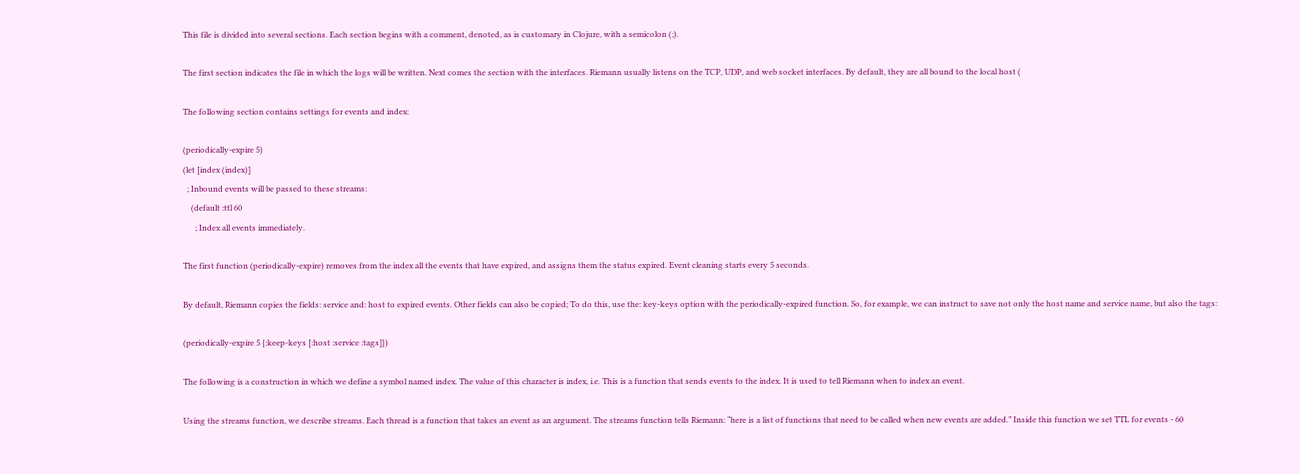This file is divided into several sections. Each section begins with a comment, denoted, as is customary in Clojure, with a semicolon (;).

The first section indicates the file in which the logs will be written. Next comes the section with the interfaces. Riemann usually listens on the TCP, UDP, and web socket interfaces. By default, they are all bound to the local host (

The following section contains settings for events and index:

(periodically-expire 5)
(let [index (index)]
  ; Inbound events will be passed to these streams:
    (default :ttl 60
      ; Index all events immediately.

The first function (periodically-expire) removes from the index all the events that have expired, and assigns them the status expired. Event cleaning starts every 5 seconds.

By default, Riemann copies the fields: service and: host to expired events. Other fields can also be copied; To do this, use the: key-keys option with the periodically-expired function. So, for example, we can instruct to save not only the host name and service name, but also the tags:

(periodically-expire 5 {:keep-keys [:host :service :tags]})

The following is a construction in which we define a symbol named index. The value of this character is index, i.e. This is a function that sends events to the index. It is used to tell Riemann when to index an event.

Using the streams function, we describe streams. Each thread is a function that takes an event as an argument. The streams function tells Riemann: “here is a list of functions that need to be called when new events are added.” Inside this function we set TTL for events - 60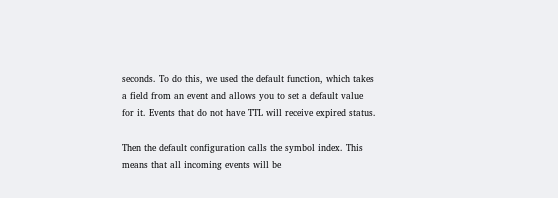seconds. To do this, we used the default function, which takes a field from an event and allows you to set a default value for it. Events that do not have TTL will receive expired status.

Then the default configuration calls the symbol index. This means that all incoming events will be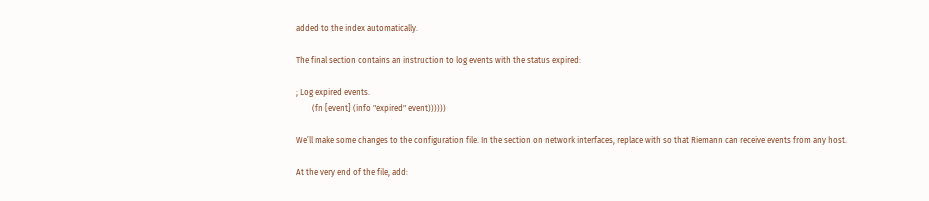added to the index automatically.

The final section contains an instruction to log events with the status expired:

; Log expired events.
        (fn [event] (info "expired" event))))))

We’ll make some changes to the configuration file. In the section on network interfaces, replace with so that Riemann can receive events from any host.

At the very end of the file, add: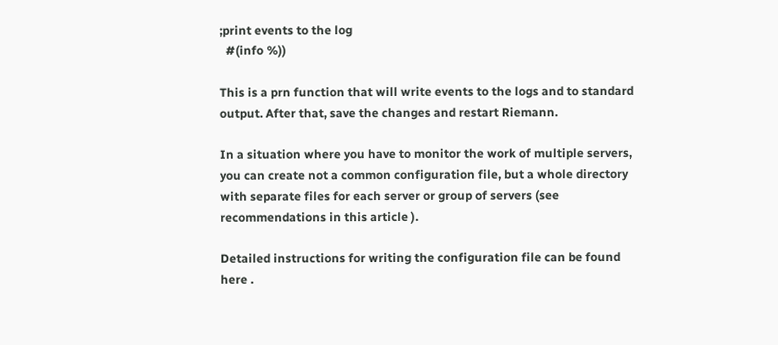;print events to the log
  #(info %))

This is a prn function that will write events to the logs and to standard output. After that, save the changes and restart Riemann.

In a situation where you have to monitor the work of multiple servers, you can create not a common configuration file, but a whole directory with separate files for each server or group of servers (see recommendations in this article ).

Detailed instructions for writing the configuration file can be found here .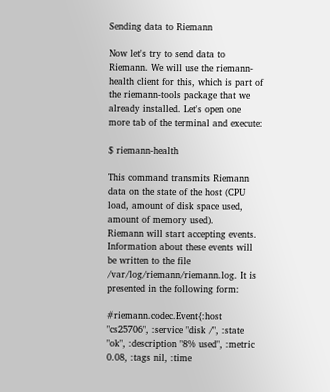Sending data to Riemann

Now let's try to send data to Riemann. We will use the riemann-health client for this, which is part of the riemann-tools package that we already installed. Let's open one more tab of the terminal and execute:

$ riemann-health

This command transmits Riemann data on the state of the host (CPU load, amount of disk space used, amount of memory used).
Riemann will start accepting events. Information about these events will be written to the file /var/log/riemann/riemann.log. It is presented in the following form:

#riemann.codec.Event{:host "cs25706", :service "disk /", :state "ok", :description "8% used", :metric 0.08, :tags nil, :time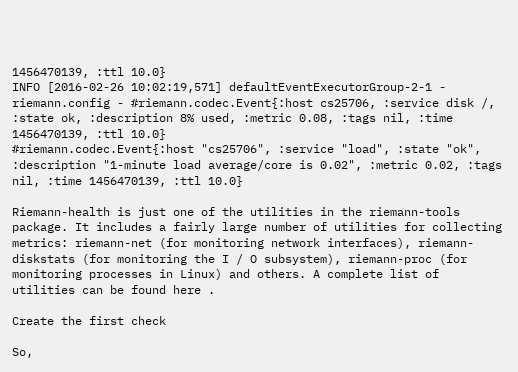1456470139, :ttl 10.0}
INFO [2016-02-26 10:02:19,571] defaultEventExecutorGroup-2-1 - riemann.config - #riemann.codec.Event{:host cs25706, :service disk /, :state ok, :description 8% used, :metric 0.08, :tags nil, :time 1456470139, :ttl 10.0}
#riemann.codec.Event{:host "cs25706", :service "load", :state "ok", :description "1-minute load average/core is 0.02", :metric 0.02, :tags nil, :time 1456470139, :ttl 10.0}

Riemann-health is just one of the utilities in the riemann-tools package. It includes a fairly large number of utilities for collecting metrics: riemann-net (for monitoring network interfaces), riemann-diskstats (for monitoring the I / O subsystem), riemann-proc (for monitoring processes in Linux) and others. A complete list of utilities can be found here .

Create the first check

So,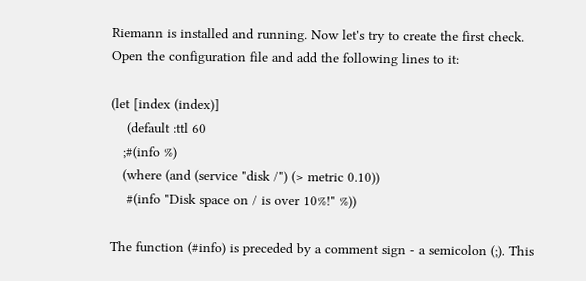Riemann is installed and running. Now let's try to create the first check. Open the configuration file and add the following lines to it:

(let [index (index)]
    (default :ttl 60
   ;#(info %)
   (where (and (service "disk /") (> metric 0.10))
    #(info "Disk space on / is over 10%!" %))

The function (#info) is preceded by a comment sign - a semicolon (;). This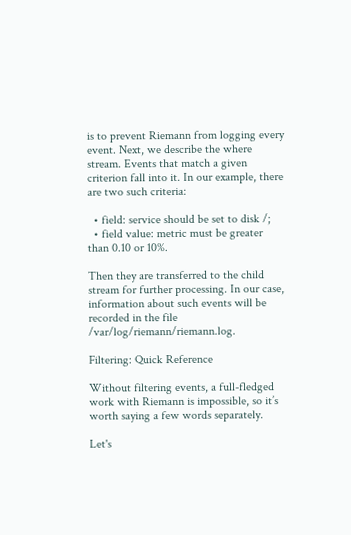is to prevent Riemann from logging every event. Next, we describe the where stream. Events that match a given criterion fall into it. In our example, there are two such criteria:

  • field: service should be set to disk /;
  • field value: metric must be greater than 0.10 or 10%.

Then they are transferred to the child stream for further processing. In our case, information about such events will be recorded in the file /var/log/riemann/riemann.log.

Filtering: Quick Reference

Without filtering events, a full-fledged work with Riemann is impossible, so it’s worth saying a few words separately.

Let's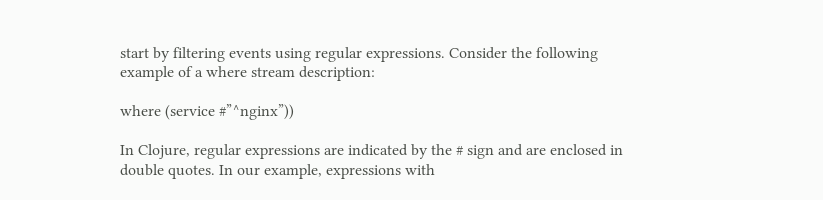start by filtering events using regular expressions. Consider the following example of a where stream description:

where (service #”^nginx”))

In Clojure, regular expressions are indicated by the # sign and are enclosed in double quotes. In our example, expressions with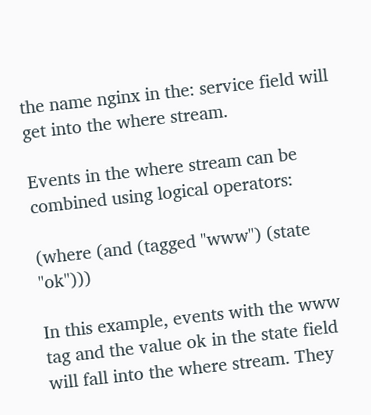the name nginx in the: service field will get into the where stream.

Events in the where stream can be combined using logical operators:

(where (and (tagged "www") (state "ok")))

In this example, events with the www tag and the value ok in the state field will fall into the where stream. They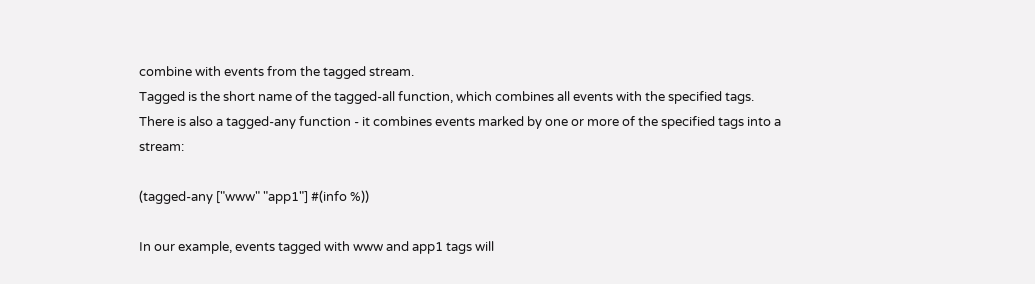combine with events from the tagged stream.
Tagged is the short name of the tagged-all function, which combines all events with the specified tags. There is also a tagged-any function - it combines events marked by one or more of the specified tags into a stream:

(tagged-any ["www" "app1"] #(info %))

In our example, events tagged with www and app1 tags will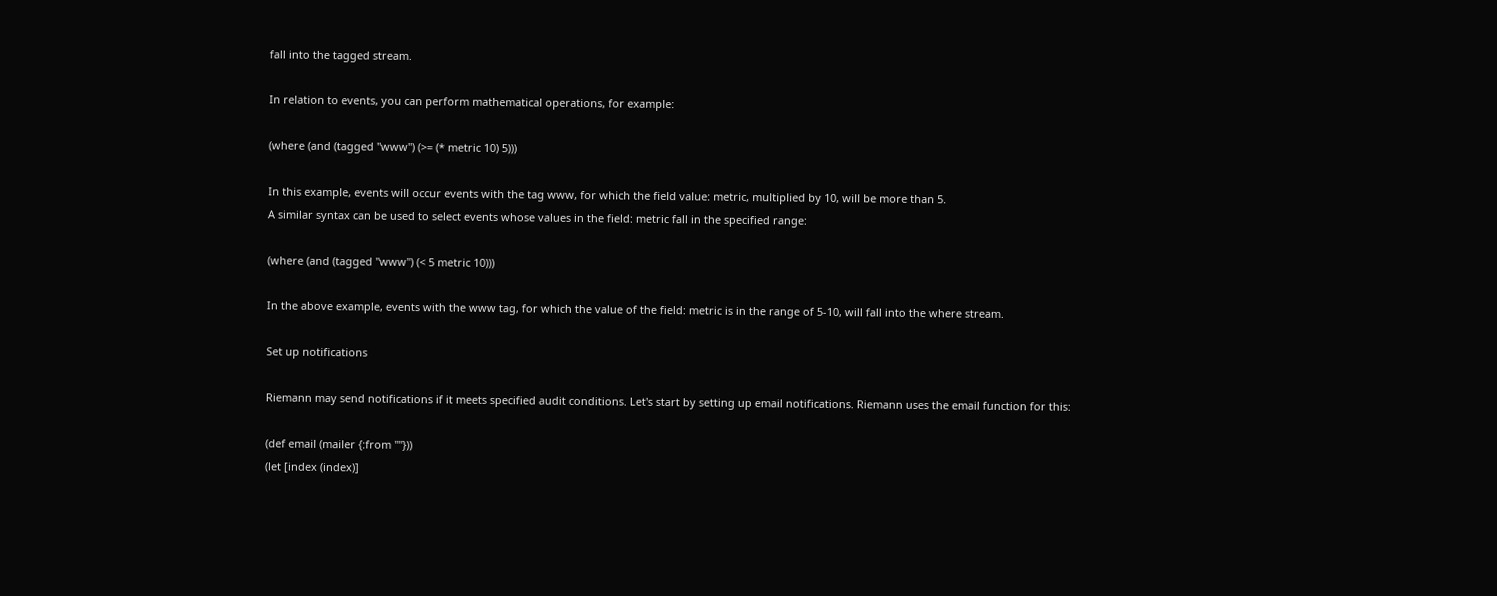fall into the tagged stream.

In relation to events, you can perform mathematical operations, for example:

(where (and (tagged "www") (>= (* metric 10) 5)))

In this example, events will occur events with the tag www, for which the field value: metric, multiplied by 10, will be more than 5.
A similar syntax can be used to select events whose values in the field: metric fall in the specified range:

(where (and (tagged "www") (< 5 metric 10)))

In the above example, events with the www tag, for which the value of the field: metric is in the range of 5-10, will fall into the where stream.

Set up notifications

Riemann may send notifications if it meets specified audit conditions. Let's start by setting up email notifications. Riemann uses the email function for this:

(def email (mailer {:from ""}))
(let [index (index)]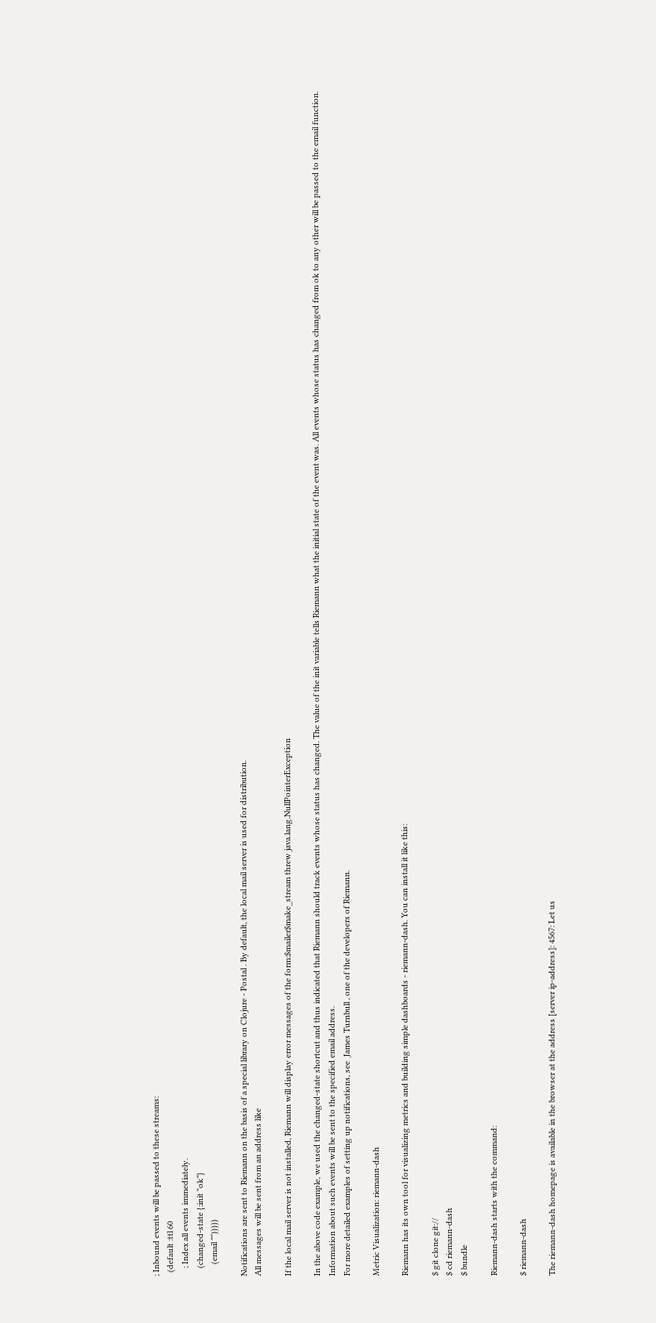; Inbound events will be passed to these streams:
  (default :ttl 60
    ; Index all events immediately.
    (changed-state {:init "ok"}
      (email "")))))

Notifications are sent to Riemann on the basis of a special library on Clojure - Postal . By default, the local mail server is used for distribution.
All messages will be sent from an address like

If the local mail server is not installed, Riemann will display error messages of the form:$mailer$make_stream threw java.lang.NullPointerException

In the above code example, we used the changed-state shortcut and thus indicated that Riemann should track events whose status has changed. The value of the init variable tells Riemann what the initial state of the event was. All events whose status has changed from ok to any other will be passed to the email function. Information about such events will be sent to the specified email address.
For more detailed examples of setting up notifications, see  James Turnbull , one of the developers of Riemann.

Metric Visualization: riemann-dash

Riemann has its own tool for visualizing metrics and building simple dashboards - riemann-dash. You can install it like this:

$ git clone git://
$ cd riemann-dash
$ bundle

Riemann-dash starts with the command:

$ riemann-dash

The riemann-dash homepage is available in the browser at the address [server ip-address]: 4567: Let us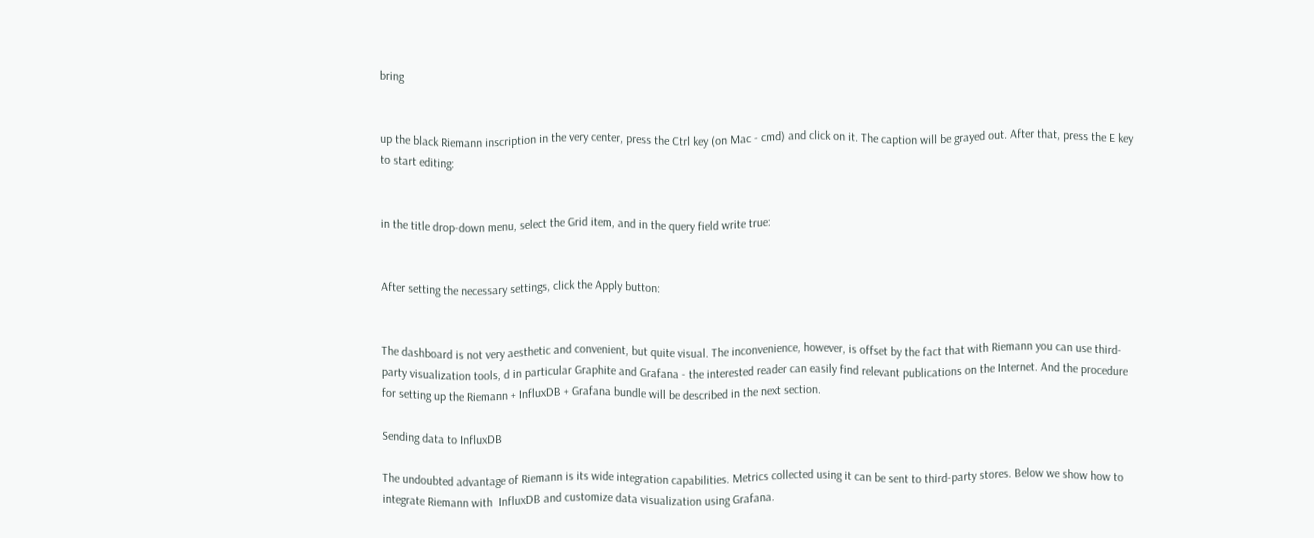bring


up the black Riemann inscription in the very center, press the Ctrl key (on Mac - cmd) and click on it. The caption will be grayed out. After that, press the E key to start editing:


in the title drop-down menu, select the Grid item, and in the query field write true:


After setting the necessary settings, click the Apply button:


The dashboard is not very aesthetic and convenient, but quite visual. The inconvenience, however, is offset by the fact that with Riemann you can use third-party visualization tools, d in particular Graphite and Grafana - the interested reader can easily find relevant publications on the Internet. And the procedure for setting up the Riemann + InfluxDB + Grafana bundle will be described in the next section.

Sending data to InfluxDB

The undoubted advantage of Riemann is its wide integration capabilities. Metrics collected using it can be sent to third-party stores. Below we show how to integrate Riemann with  InfluxDB and customize data visualization using Grafana.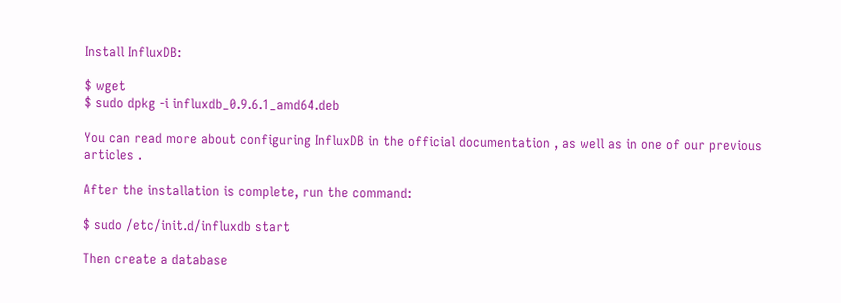Install InfluxDB:

$ wget
$ sudo dpkg -i influxdb_0.9.6.1_amd64.deb

You can read more about configuring InfluxDB in the official documentation , as well as in one of our previous articles .

After the installation is complete, run the command:

$ sudo /etc/init.d/influxdb start

Then create a database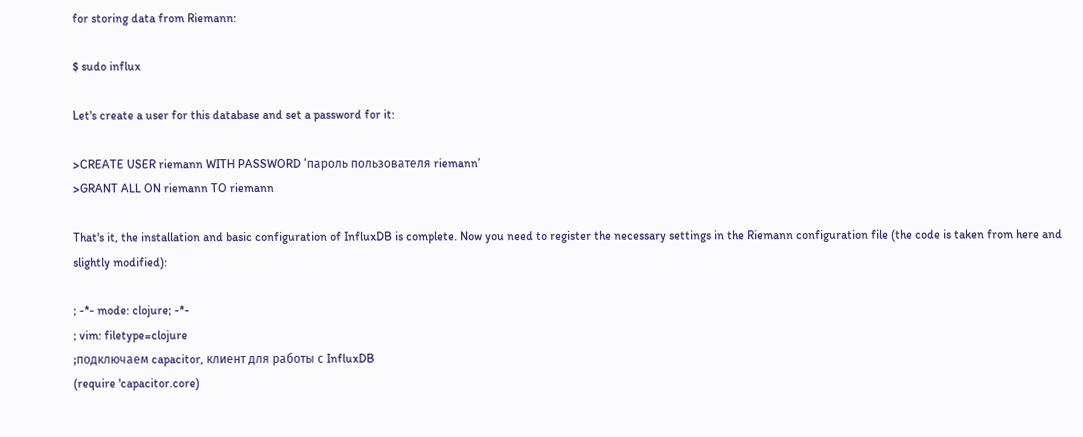for storing data from Riemann:

$ sudo influx

Let's create a user for this database and set a password for it:

>CREATE USER riemann WITH PASSWORD ‘пароль пользователя riemann’
>GRANT ALL ON riemann TO riemann

That's it, the installation and basic configuration of InfluxDB is complete. Now you need to register the necessary settings in the Riemann configuration file (the code is taken from here and slightly modified):

; -*- mode: clojure; -*-
; vim: filetype=clojure
;подключаем capacitor, клиент для работы с InfluxDB
(require 'capacitor.core)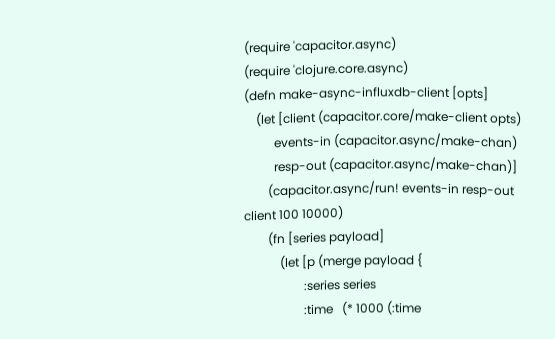(require 'capacitor.async)
(require 'clojure.core.async)
(defn make-async-influxdb-client [opts]
    (let [client (capacitor.core/make-client opts)
          events-in (capacitor.async/make-chan)
          resp-out (capacitor.async/make-chan)]
        (capacitor.async/run! events-in resp-out client 100 10000)
        (fn [series payload]
            (let [p (merge payload {
                    :series series
                    :time   (* 1000 (:time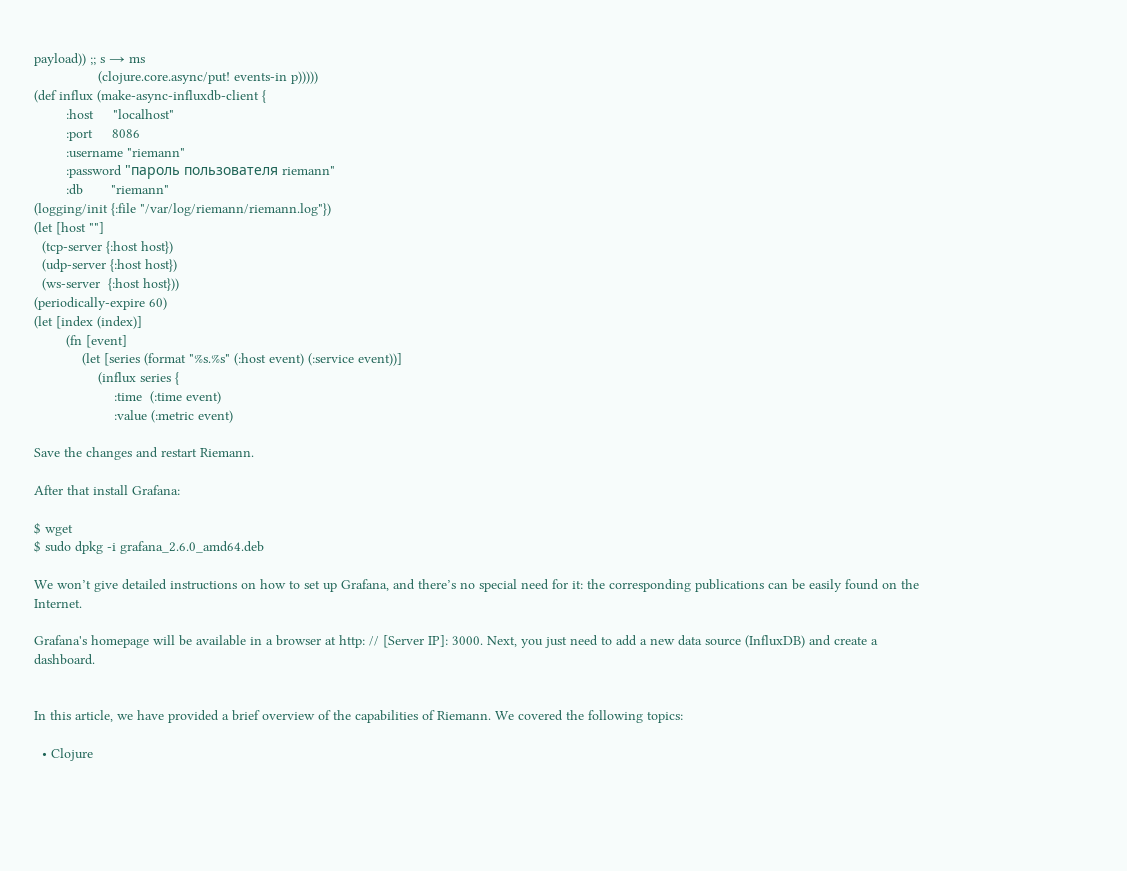payload)) ;; s → ms
                (clojure.core.async/put! events-in p)))))
(def influx (make-async-influxdb-client {
        :host     "localhost"
        :port     8086
        :username "riemann"
        :password "пароль пользователя riemann"
        :db       "riemann"
(logging/init {:file "/var/log/riemann/riemann.log"})
(let [host ""]
  (tcp-server {:host host})
  (udp-server {:host host})
  (ws-server  {:host host}))
(periodically-expire 60)
(let [index (index)]
        (fn [event]
            (let [series (format "%s.%s" (:host event) (:service event))]
                (influx series {
                    :time  (:time event)
                    :value (:metric event)

Save the changes and restart Riemann.

After that install Grafana:

$ wget
$ sudo dpkg -i grafana_2.6.0_amd64.deb

We won’t give detailed instructions on how to set up Grafana, and there’s no special need for it: the corresponding publications can be easily found on the Internet.

Grafana's homepage will be available in a browser at http: // [Server IP]: 3000. Next, you just need to add a new data source (InfluxDB) and create a dashboard.


In this article, we have provided a brief overview of the capabilities of Riemann. We covered the following topics:

  • Clojure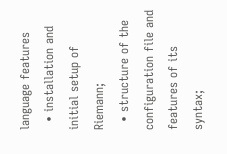language features
  • installation and initial setup of Riemann;
  • structure of the configuration file and features of its syntax;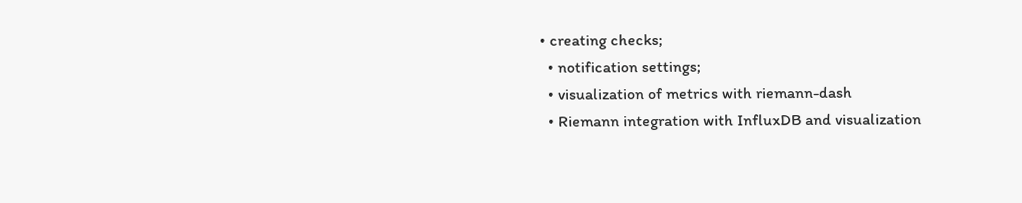• creating checks;
  • notification settings;
  • visualization of metrics with riemann-dash
  • Riemann integration with InfluxDB and visualization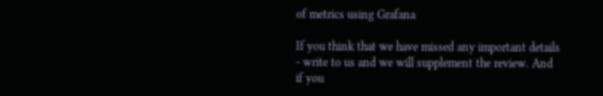of metrics using Grafana

If you think that we have missed any important details - write to us and we will supplement the review. And if you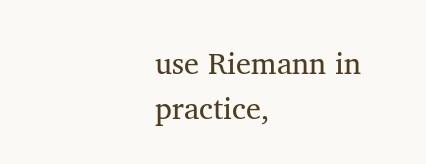use Riemann in practice,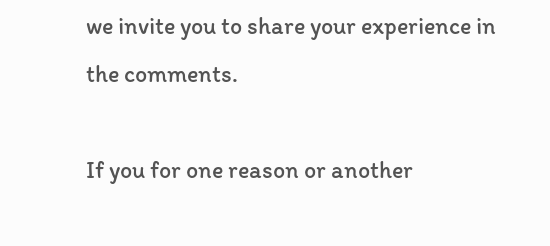we invite you to share your experience in the comments.

If you for one reason or another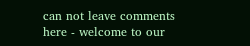can not leave comments here - welcome to our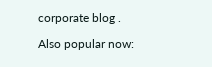corporate blog .

Also popular now: